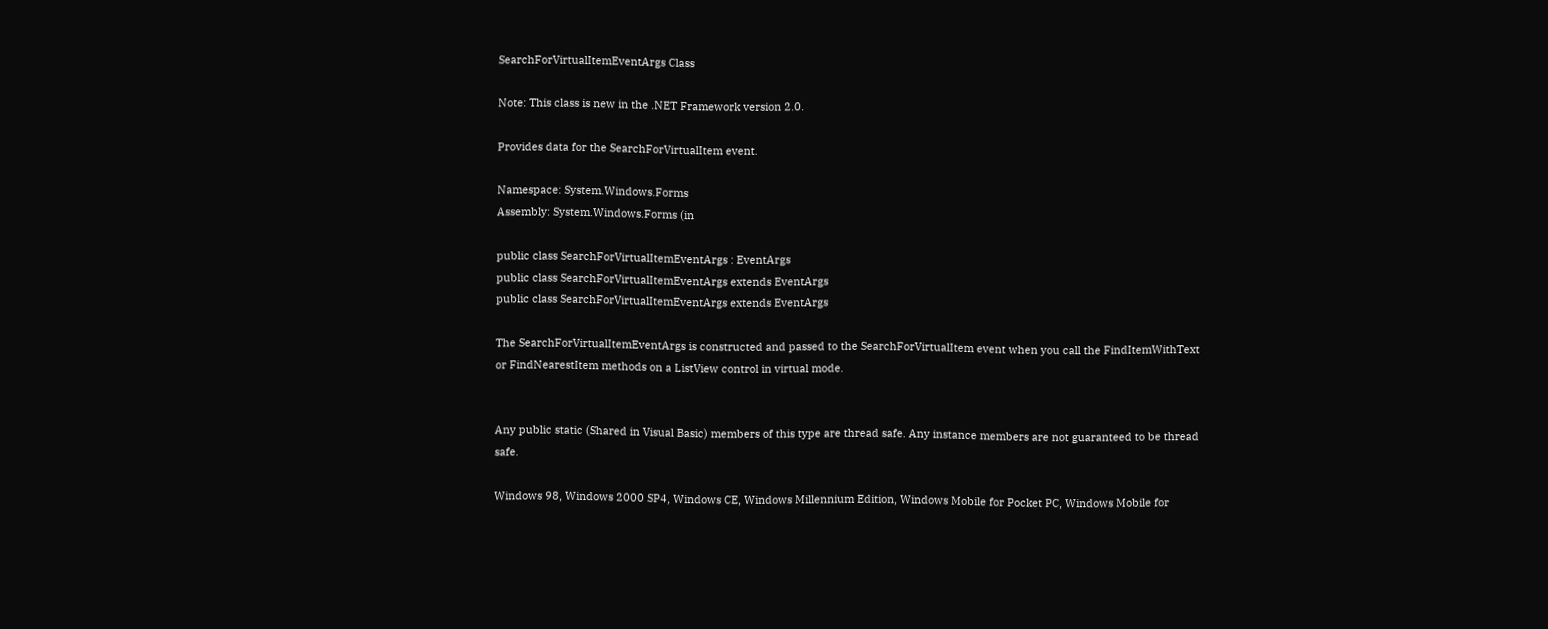SearchForVirtualItemEventArgs Class

Note: This class is new in the .NET Framework version 2.0.

Provides data for the SearchForVirtualItem event.

Namespace: System.Windows.Forms
Assembly: System.Windows.Forms (in

public class SearchForVirtualItemEventArgs : EventArgs
public class SearchForVirtualItemEventArgs extends EventArgs
public class SearchForVirtualItemEventArgs extends EventArgs

The SearchForVirtualItemEventArgs is constructed and passed to the SearchForVirtualItem event when you call the FindItemWithText or FindNearestItem methods on a ListView control in virtual mode.


Any public static (Shared in Visual Basic) members of this type are thread safe. Any instance members are not guaranteed to be thread safe.

Windows 98, Windows 2000 SP4, Windows CE, Windows Millennium Edition, Windows Mobile for Pocket PC, Windows Mobile for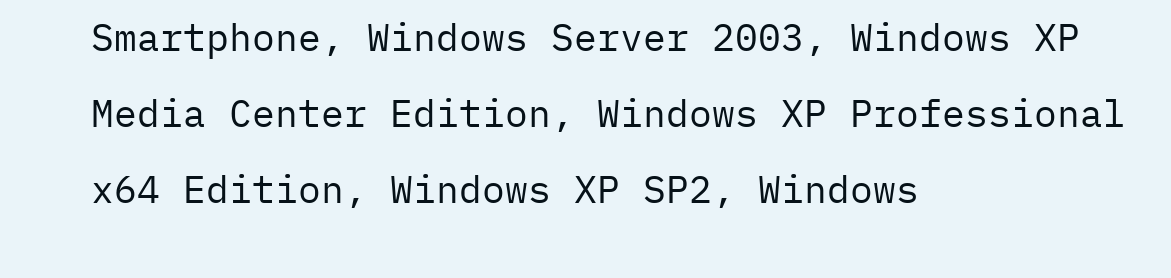Smartphone, Windows Server 2003, Windows XP Media Center Edition, Windows XP Professional x64 Edition, Windows XP SP2, Windows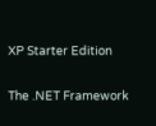XP Starter Edition

The .NET Framework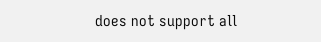does not support all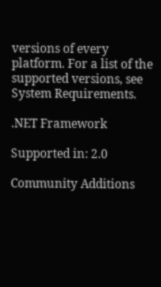versions of every platform. For a list of the supported versions, see System Requirements.

.NET Framework

Supported in: 2.0

Community Additions